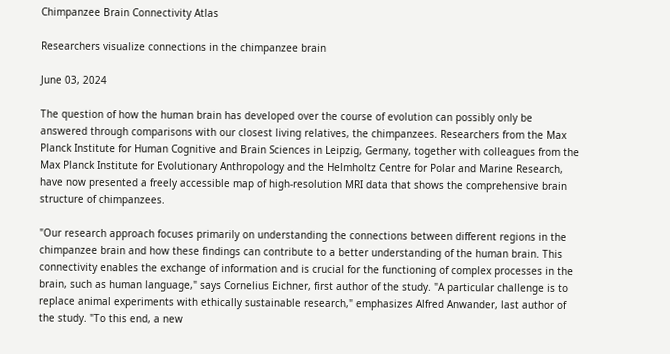Chimpanzee Brain Connectivity Atlas

Researchers visualize connections in the chimpanzee brain

June 03, 2024

The question of how the human brain has developed over the course of evolution can possibly only be answered through comparisons with our closest living relatives, the chimpanzees. Researchers from the Max Planck Institute for Human Cognitive and Brain Sciences in Leipzig, Germany, together with colleagues from the Max Planck Institute for Evolutionary Anthropology and the Helmholtz Centre for Polar and Marine Research, have now presented a freely accessible map of high-resolution MRI data that shows the comprehensive brain structure of chimpanzees.

"Our research approach focuses primarily on understanding the connections between different regions in the chimpanzee brain and how these findings can contribute to a better understanding of the human brain. This connectivity enables the exchange of information and is crucial for the functioning of complex processes in the brain, such as human language," says Cornelius Eichner, first author of the study. "A particular challenge is to replace animal experiments with ethically sustainable research," emphasizes Alfred Anwander, last author of the study. "To this end, a new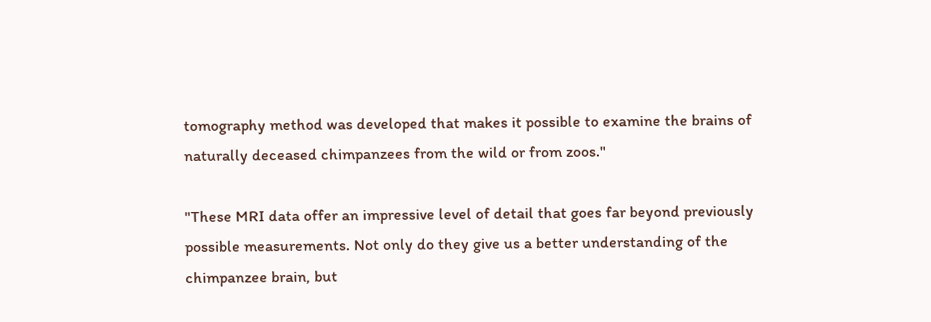tomography method was developed that makes it possible to examine the brains of naturally deceased chimpanzees from the wild or from zoos."

"These MRI data offer an impressive level of detail that goes far beyond previously possible measurements. Not only do they give us a better understanding of the chimpanzee brain, but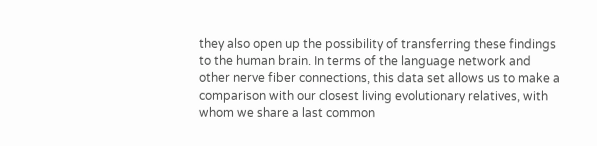they also open up the possibility of transferring these findings to the human brain. In terms of the language network and other nerve fiber connections, this data set allows us to make a comparison with our closest living evolutionary relatives, with whom we share a last common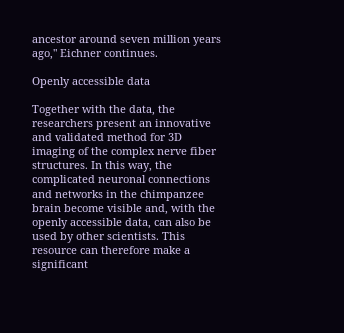ancestor around seven million years ago," Eichner continues.

Openly accessible data

Together with the data, the researchers present an innovative and validated method for 3D imaging of the complex nerve fiber structures. In this way, the complicated neuronal connections and networks in the chimpanzee brain become visible and, with the openly accessible data, can also be used by other scientists. This resource can therefore make a significant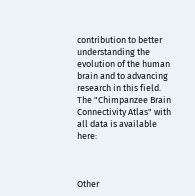contribution to better understanding the evolution of the human brain and to advancing research in this field. The "Chimpanzee Brain Connectivity Atlas" with all data is available here:



Other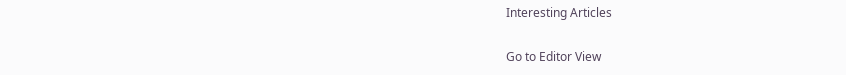Interesting Articles

Go to Editor View